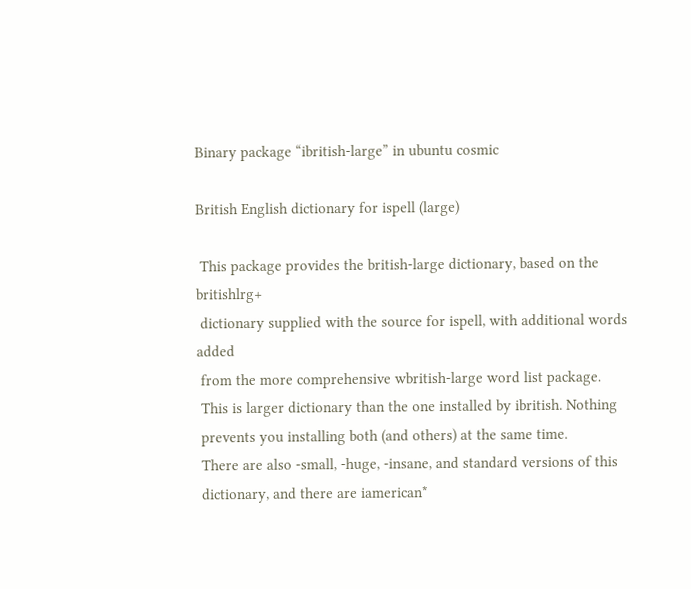Binary package “ibritish-large” in ubuntu cosmic

British English dictionary for ispell (large)

 This package provides the british-large dictionary, based on the britishlrg+
 dictionary supplied with the source for ispell, with additional words added
 from the more comprehensive wbritish-large word list package.
 This is larger dictionary than the one installed by ibritish. Nothing
 prevents you installing both (and others) at the same time.
 There are also -small, -huge, -insane, and standard versions of this
 dictionary, and there are iamerican*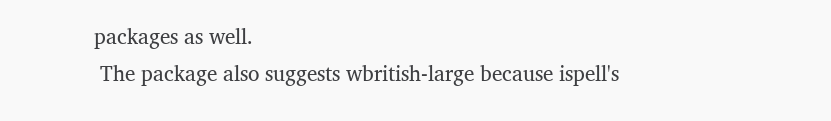packages as well.
 The package also suggests wbritish-large because ispell's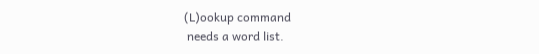(L)ookup command
 needs a word list.